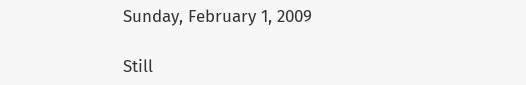Sunday, February 1, 2009

Still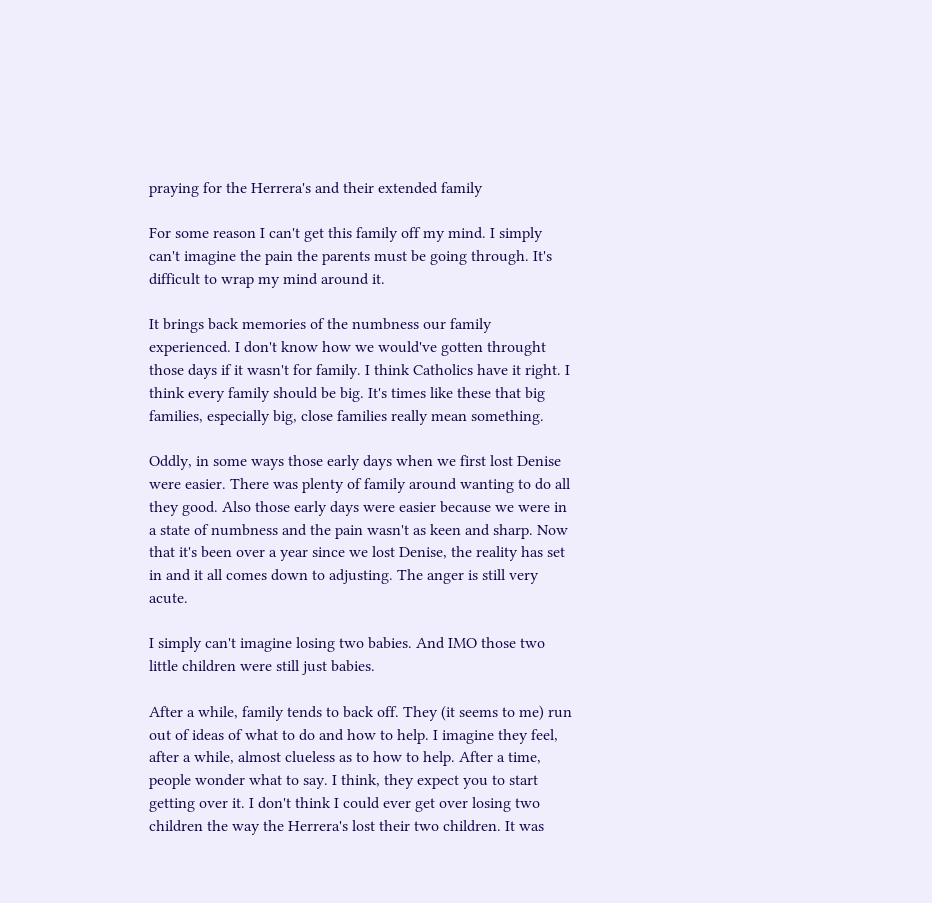praying for the Herrera's and their extended family

For some reason I can't get this family off my mind. I simply can't imagine the pain the parents must be going through. It's difficult to wrap my mind around it.

It brings back memories of the numbness our family experienced. I don't know how we would've gotten throught those days if it wasn't for family. I think Catholics have it right. I think every family should be big. It's times like these that big families, especially big, close families really mean something.

Oddly, in some ways those early days when we first lost Denise were easier. There was plenty of family around wanting to do all they good. Also those early days were easier because we were in a state of numbness and the pain wasn't as keen and sharp. Now that it's been over a year since we lost Denise, the reality has set in and it all comes down to adjusting. The anger is still very acute.

I simply can't imagine losing two babies. And IMO those two little children were still just babies.

After a while, family tends to back off. They (it seems to me) run out of ideas of what to do and how to help. I imagine they feel, after a while, almost clueless as to how to help. After a time, people wonder what to say. I think, they expect you to start getting over it. I don't think I could ever get over losing two children the way the Herrera's lost their two children. It was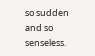so sudden and so senseless.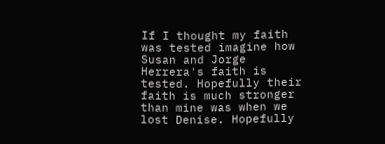If I thought my faith was tested imagine how Susan and Jorge Herrera's faith is tested. Hopefully their faith is much stronger than mine was when we lost Denise. Hopefully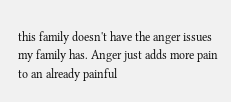this family doesn't have the anger issues my family has. Anger just adds more pain to an already painful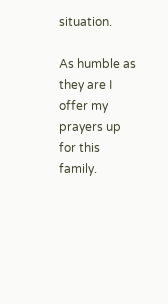situation.

As humble as they are I offer my prayers up for this family.